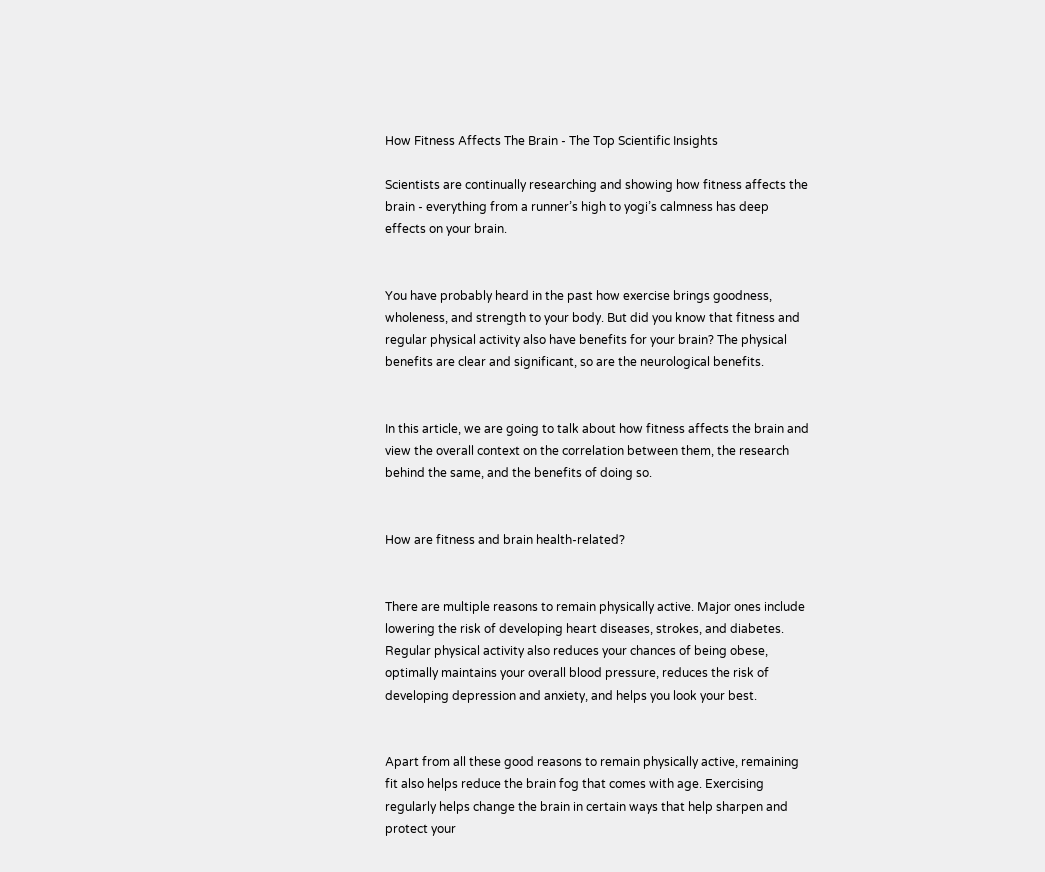How Fitness Affects The Brain - The Top Scientific Insights

Scientists are continually researching and showing how fitness affects the brain - everything from a runner’s high to yogi’s calmness has deep effects on your brain.


You have probably heard in the past how exercise brings goodness, wholeness, and strength to your body. But did you know that fitness and regular physical activity also have benefits for your brain? The physical benefits are clear and significant, so are the neurological benefits.


In this article, we are going to talk about how fitness affects the brain and view the overall context on the correlation between them, the research behind the same, and the benefits of doing so.


How are fitness and brain health-related?


There are multiple reasons to remain physically active. Major ones include lowering the risk of developing heart diseases, strokes, and diabetes. Regular physical activity also reduces your chances of being obese, optimally maintains your overall blood pressure, reduces the risk of developing depression and anxiety, and helps you look your best.


Apart from all these good reasons to remain physically active, remaining fit also helps reduce the brain fog that comes with age. Exercising regularly helps change the brain in certain ways that help sharpen and protect your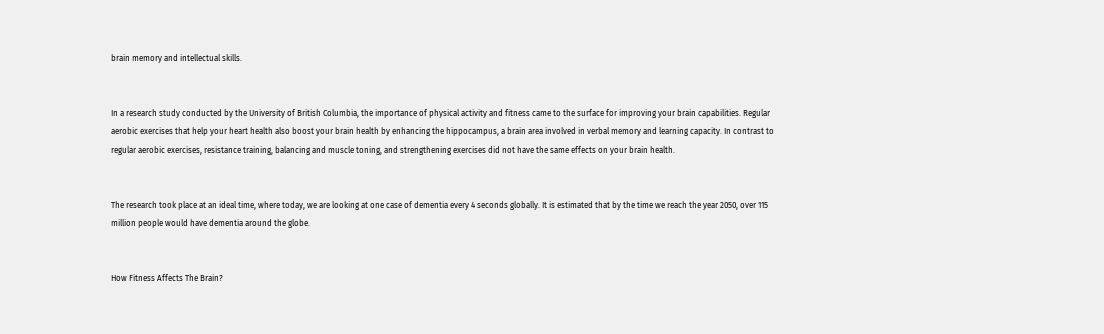brain memory and intellectual skills.


In a research study conducted by the University of British Columbia, the importance of physical activity and fitness came to the surface for improving your brain capabilities. Regular aerobic exercises that help your heart health also boost your brain health by enhancing the hippocampus, a brain area involved in verbal memory and learning capacity. In contrast to regular aerobic exercises, resistance training, balancing and muscle toning, and strengthening exercises did not have the same effects on your brain health.


The research took place at an ideal time, where today, we are looking at one case of dementia every 4 seconds globally. It is estimated that by the time we reach the year 2050, over 115 million people would have dementia around the globe.


How Fitness Affects The Brain?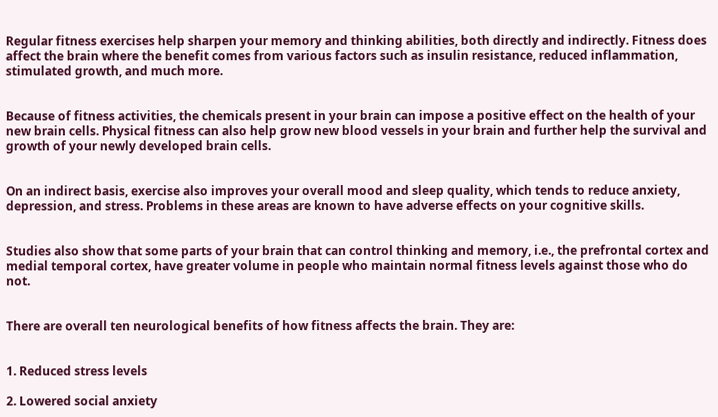Regular fitness exercises help sharpen your memory and thinking abilities, both directly and indirectly. Fitness does affect the brain where the benefit comes from various factors such as insulin resistance, reduced inflammation, stimulated growth, and much more.


Because of fitness activities, the chemicals present in your brain can impose a positive effect on the health of your new brain cells. Physical fitness can also help grow new blood vessels in your brain and further help the survival and growth of your newly developed brain cells.


On an indirect basis, exercise also improves your overall mood and sleep quality, which tends to reduce anxiety, depression, and stress. Problems in these areas are known to have adverse effects on your cognitive skills.


Studies also show that some parts of your brain that can control thinking and memory, i.e., the prefrontal cortex and medial temporal cortex, have greater volume in people who maintain normal fitness levels against those who do not.


There are overall ten neurological benefits of how fitness affects the brain. They are:


1. Reduced stress levels

2. Lowered social anxiety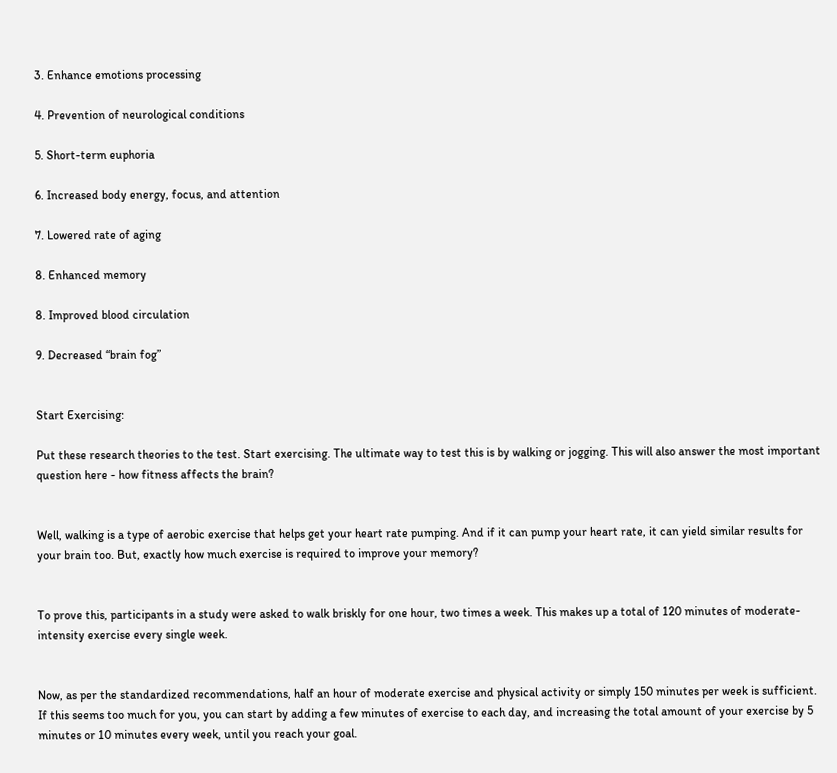3. Enhance emotions processing

4. Prevention of neurological conditions

5. Short-term euphoria

6. Increased body energy, focus, and attention

7. Lowered rate of aging

8. Enhanced memory

8. Improved blood circulation

9. Decreased “brain fog”


Start Exercising:

Put these research theories to the test. Start exercising. The ultimate way to test this is by walking or jogging. This will also answer the most important question here - how fitness affects the brain?


Well, walking is a type of aerobic exercise that helps get your heart rate pumping. And if it can pump your heart rate, it can yield similar results for your brain too. But, exactly how much exercise is required to improve your memory?


To prove this, participants in a study were asked to walk briskly for one hour, two times a week. This makes up a total of 120 minutes of moderate-intensity exercise every single week.


Now, as per the standardized recommendations, half an hour of moderate exercise and physical activity or simply 150 minutes per week is sufficient. If this seems too much for you, you can start by adding a few minutes of exercise to each day, and increasing the total amount of your exercise by 5 minutes or 10 minutes every week, until you reach your goal.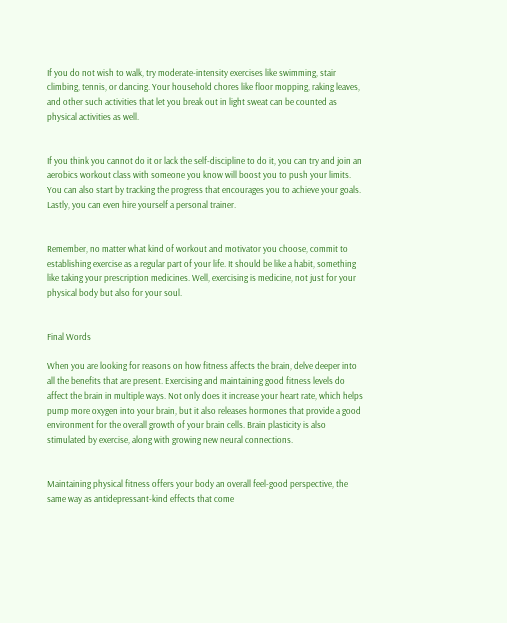If you do not wish to walk, try moderate-intensity exercises like swimming, stair climbing, tennis, or dancing. Your household chores like floor mopping, raking leaves, and other such activities that let you break out in light sweat can be counted as physical activities as well.


If you think you cannot do it or lack the self-discipline to do it, you can try and join an aerobics workout class with someone you know will boost you to push your limits. You can also start by tracking the progress that encourages you to achieve your goals. Lastly, you can even hire yourself a personal trainer.


Remember, no matter what kind of workout and motivator you choose, commit to establishing exercise as a regular part of your life. It should be like a habit, something like taking your prescription medicines. Well, exercising is medicine, not just for your physical body but also for your soul.


Final Words

When you are looking for reasons on how fitness affects the brain, delve deeper into all the benefits that are present. Exercising and maintaining good fitness levels do affect the brain in multiple ways. Not only does it increase your heart rate, which helps pump more oxygen into your brain, but it also releases hormones that provide a good environment for the overall growth of your brain cells. Brain plasticity is also stimulated by exercise, along with growing new neural connections.


Maintaining physical fitness offers your body an overall feel-good perspective, the same way as antidepressant-kind effects that come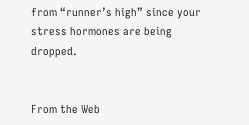from “runner’s high” since your stress hormones are being dropped.


From the Web